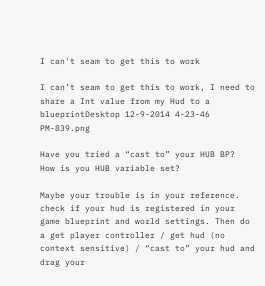I can't seam to get this to work

I can’t seam to get this to work, I need to share a Int value from my Hud to a blueprintDesktop 12-9-2014 4-23-46 PM-839.png

Have you tried a “cast to” your HUB BP?
How is you HUB variable set?

Maybe your trouble is in your reference. check if your hud is registered in your game blueprint and world settings. Then do a get player controller / get hud (no context sensitive) / “cast to” your hud and drag your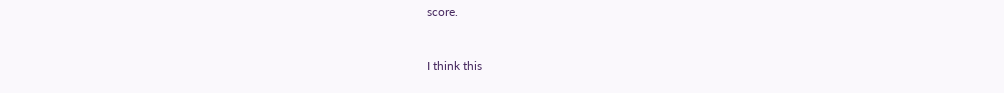score.


I think this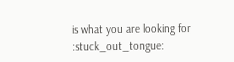is what you are looking for :stuck_out_tongue: